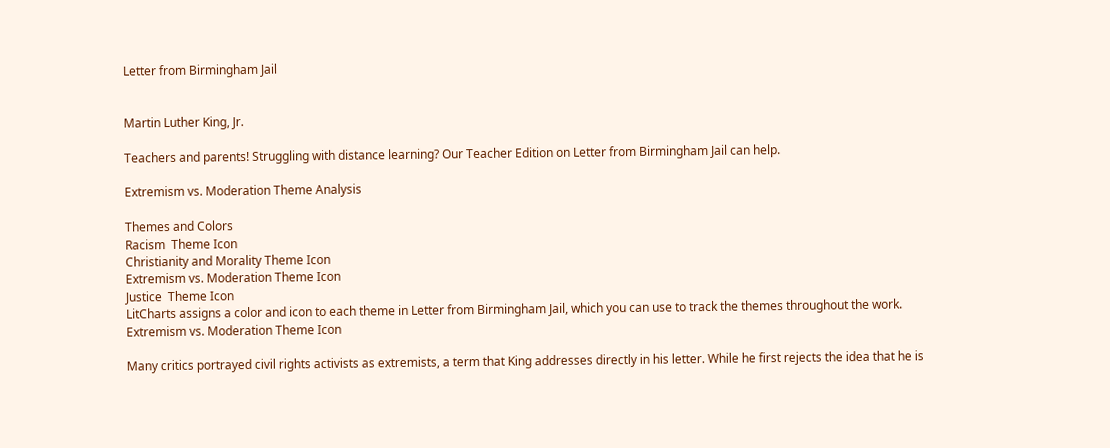Letter from Birmingham Jail


Martin Luther King, Jr.

Teachers and parents! Struggling with distance learning? Our Teacher Edition on Letter from Birmingham Jail can help.

Extremism vs. Moderation Theme Analysis

Themes and Colors
Racism  Theme Icon
Christianity and Morality Theme Icon
Extremism vs. Moderation Theme Icon
Justice  Theme Icon
LitCharts assigns a color and icon to each theme in Letter from Birmingham Jail, which you can use to track the themes throughout the work.
Extremism vs. Moderation Theme Icon

Many critics portrayed civil rights activists as extremists, a term that King addresses directly in his letter. While he first rejects the idea that he is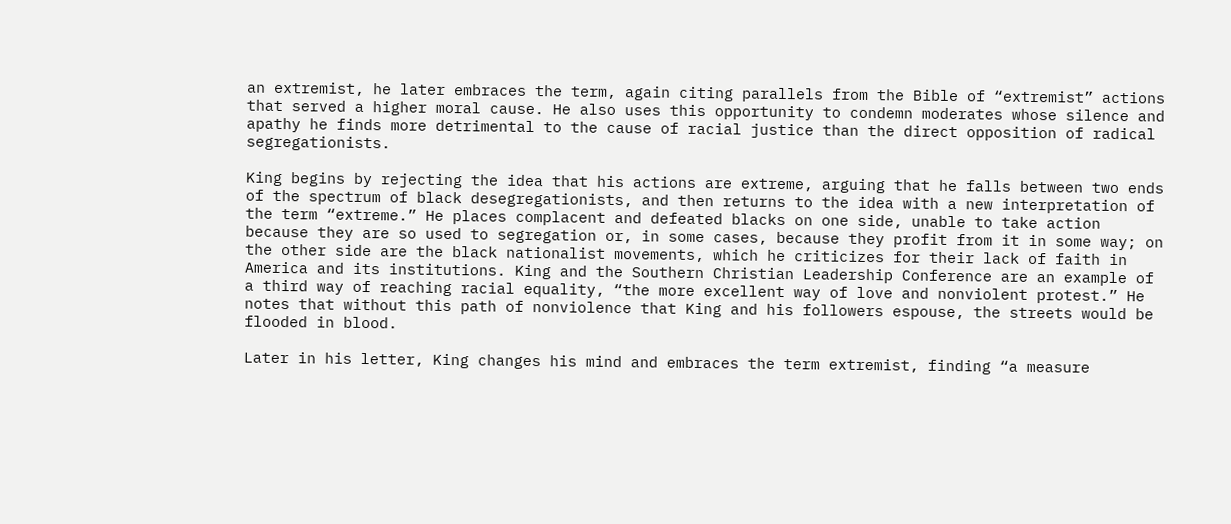an extremist, he later embraces the term, again citing parallels from the Bible of “extremist” actions that served a higher moral cause. He also uses this opportunity to condemn moderates whose silence and apathy he finds more detrimental to the cause of racial justice than the direct opposition of radical segregationists.

King begins by rejecting the idea that his actions are extreme, arguing that he falls between two ends of the spectrum of black desegregationists, and then returns to the idea with a new interpretation of the term “extreme.” He places complacent and defeated blacks on one side, unable to take action because they are so used to segregation or, in some cases, because they profit from it in some way; on the other side are the black nationalist movements, which he criticizes for their lack of faith in America and its institutions. King and the Southern Christian Leadership Conference are an example of a third way of reaching racial equality, “the more excellent way of love and nonviolent protest.” He notes that without this path of nonviolence that King and his followers espouse, the streets would be flooded in blood.

Later in his letter, King changes his mind and embraces the term extremist, finding “a measure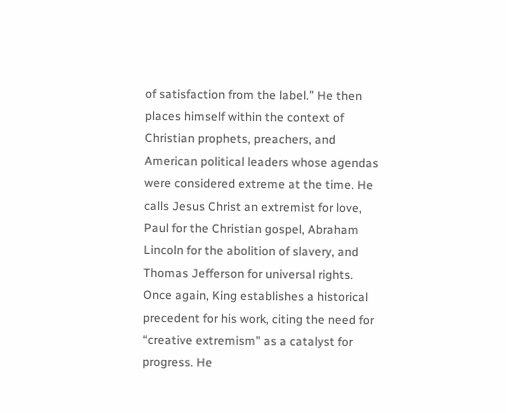of satisfaction from the label.” He then places himself within the context of Christian prophets, preachers, and American political leaders whose agendas were considered extreme at the time. He calls Jesus Christ an extremist for love, Paul for the Christian gospel, Abraham Lincoln for the abolition of slavery, and Thomas Jefferson for universal rights. Once again, King establishes a historical precedent for his work, citing the need for “creative extremism” as a catalyst for progress. He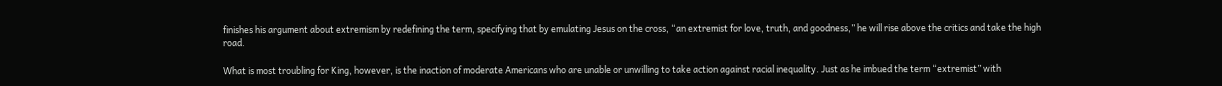finishes his argument about extremism by redefining the term, specifying that by emulating Jesus on the cross, “an extremist for love, truth, and goodness,” he will rise above the critics and take the high road.

What is most troubling for King, however, is the inaction of moderate Americans who are unable or unwilling to take action against racial inequality. Just as he imbued the term “extremist” with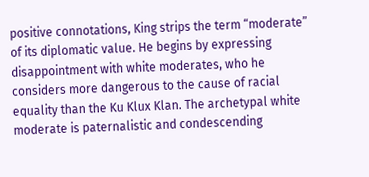positive connotations, King strips the term “moderate” of its diplomatic value. He begins by expressing disappointment with white moderates, who he considers more dangerous to the cause of racial equality than the Ku Klux Klan. The archetypal white moderate is paternalistic and condescending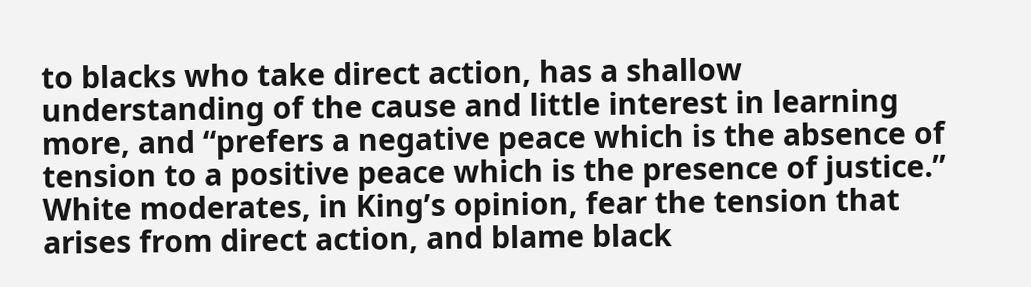to blacks who take direct action, has a shallow understanding of the cause and little interest in learning more, and “prefers a negative peace which is the absence of tension to a positive peace which is the presence of justice.” White moderates, in King’s opinion, fear the tension that arises from direct action, and blame black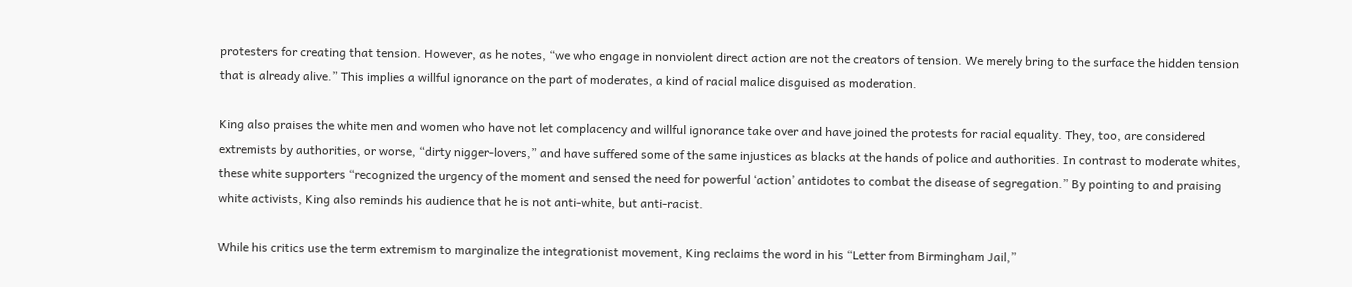protesters for creating that tension. However, as he notes, “we who engage in nonviolent direct action are not the creators of tension. We merely bring to the surface the hidden tension that is already alive.” This implies a willful ignorance on the part of moderates, a kind of racial malice disguised as moderation.

King also praises the white men and women who have not let complacency and willful ignorance take over and have joined the protests for racial equality. They, too, are considered extremists by authorities, or worse, “dirty nigger-lovers,” and have suffered some of the same injustices as blacks at the hands of police and authorities. In contrast to moderate whites, these white supporters “recognized the urgency of the moment and sensed the need for powerful ‘action’ antidotes to combat the disease of segregation.” By pointing to and praising white activists, King also reminds his audience that he is not anti-white, but anti-racist.

While his critics use the term extremism to marginalize the integrationist movement, King reclaims the word in his “Letter from Birmingham Jail,”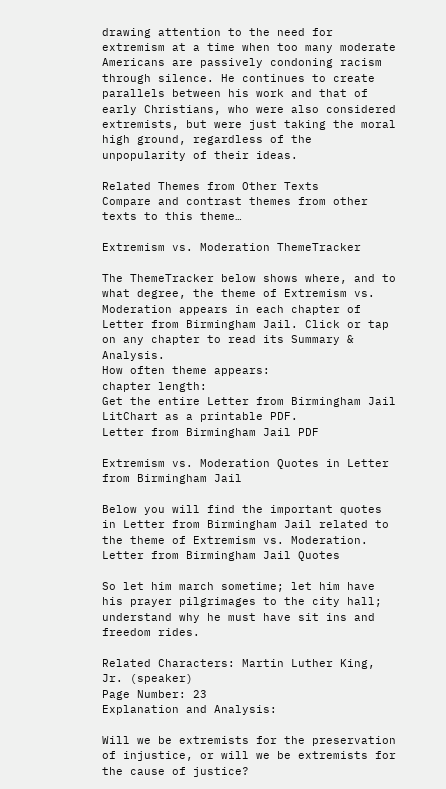drawing attention to the need for extremism at a time when too many moderate Americans are passively condoning racism through silence. He continues to create parallels between his work and that of early Christians, who were also considered extremists, but were just taking the moral high ground, regardless of the unpopularity of their ideas.

Related Themes from Other Texts
Compare and contrast themes from other texts to this theme…

Extremism vs. Moderation ThemeTracker

The ThemeTracker below shows where, and to what degree, the theme of Extremism vs. Moderation appears in each chapter of Letter from Birmingham Jail. Click or tap on any chapter to read its Summary & Analysis.
How often theme appears:
chapter length:
Get the entire Letter from Birmingham Jail LitChart as a printable PDF.
Letter from Birmingham Jail PDF

Extremism vs. Moderation Quotes in Letter from Birmingham Jail

Below you will find the important quotes in Letter from Birmingham Jail related to the theme of Extremism vs. Moderation.
Letter from Birmingham Jail Quotes

So let him march sometime; let him have his prayer pilgrimages to the city hall; understand why he must have sit ins and freedom rides.

Related Characters: Martin Luther King, Jr. (speaker)
Page Number: 23
Explanation and Analysis:

Will we be extremists for the preservation of injustice, or will we be extremists for the cause of justice?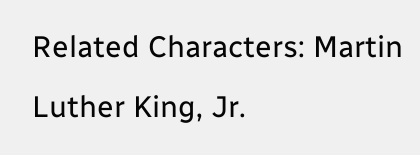Related Characters: Martin Luther King, Jr.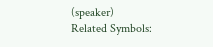(speaker)
Related Symbols: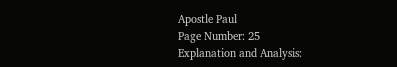Apostle Paul
Page Number: 25
Explanation and Analysis: